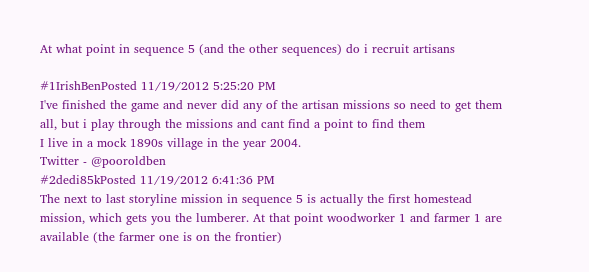At what point in sequence 5 (and the other sequences) do i recruit artisans

#1IrishBenPosted 11/19/2012 5:25:20 PM
I've finished the game and never did any of the artisan missions so need to get them all, but i play through the missions and cant find a point to find them
I live in a mock 1890s village in the year 2004.
Twitter - @pooroldben
#2dedi85kPosted 11/19/2012 6:41:36 PM
The next to last storyline mission in sequence 5 is actually the first homestead mission, which gets you the lumberer. At that point woodworker 1 and farmer 1 are available (the farmer one is on the frontier)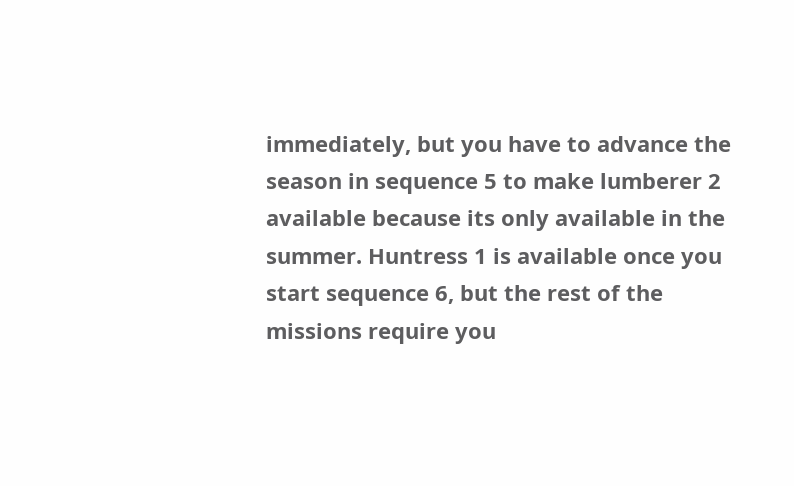immediately, but you have to advance the season in sequence 5 to make lumberer 2 available because its only available in the summer. Huntress 1 is available once you start sequence 6, but the rest of the missions require you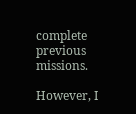complete previous missions.

However, I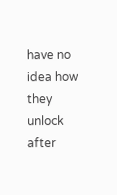have no idea how they unlock after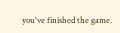you've finished the game.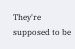They're supposed to be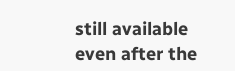still available even after the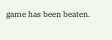game has been beaten.